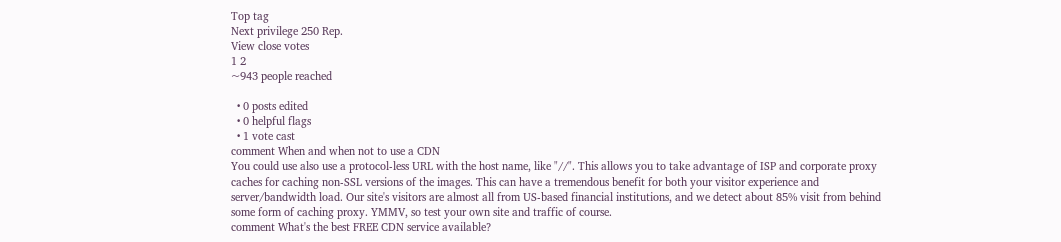Top tag
Next privilege 250 Rep.
View close votes
1 2
~943 people reached

  • 0 posts edited
  • 0 helpful flags
  • 1 vote cast
comment When and when not to use a CDN
You could use also use a protocol-less URL with the host name, like "//". This allows you to take advantage of ISP and corporate proxy caches for caching non-SSL versions of the images. This can have a tremendous benefit for both your visitor experience and server/bandwidth load. Our site's visitors are almost all from US-based financial institutions, and we detect about 85% visit from behind some form of caching proxy. YMMV, so test your own site and traffic of course.
comment What's the best FREE CDN service available?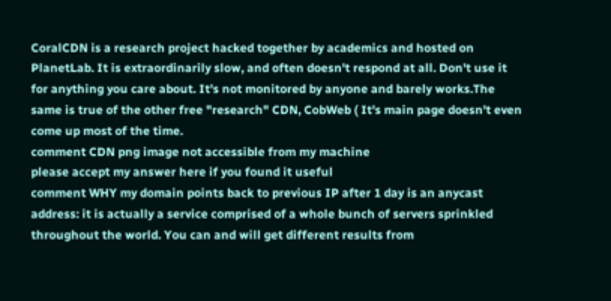CoralCDN is a research project hacked together by academics and hosted on PlanetLab. It is extraordinarily slow, and often doesn't respond at all. Don't use it for anything you care about. It's not monitored by anyone and barely works.The same is true of the other free "research" CDN, CobWeb ( It's main page doesn't even come up most of the time.
comment CDN png image not accessible from my machine
please accept my answer here if you found it useful
comment WHY my domain points back to previous IP after 1 day is an anycast address: it is actually a service comprised of a whole bunch of servers sprinkled throughout the world. You can and will get different results from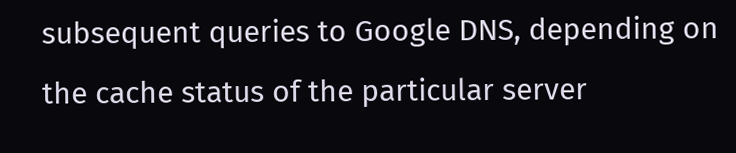subsequent queries to Google DNS, depending on the cache status of the particular server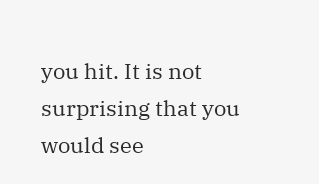you hit. It is not surprising that you would see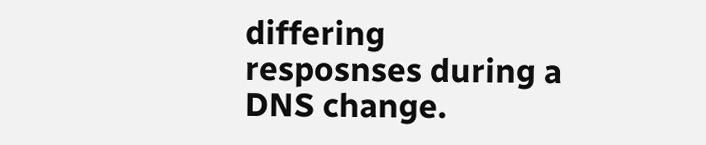differing resposnses during a DNS change.